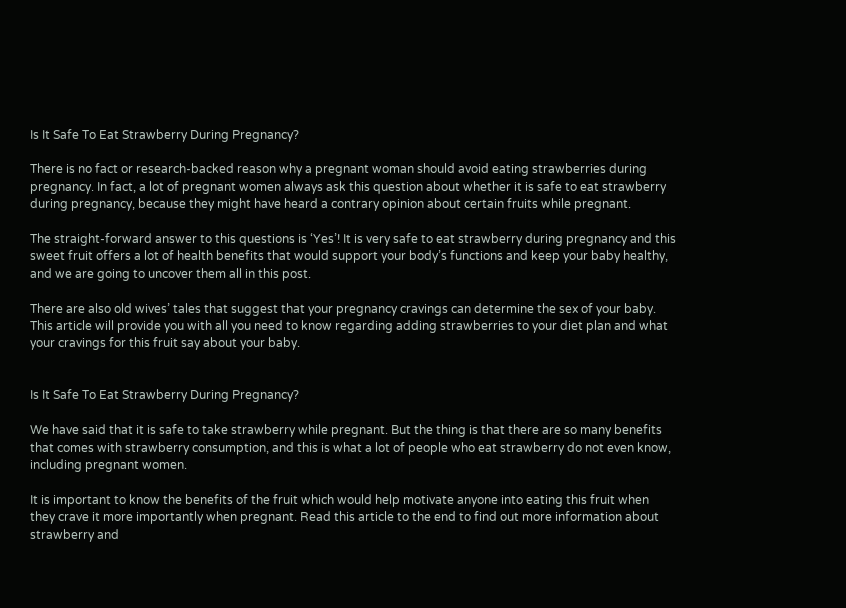Is It Safe To Eat Strawberry During Pregnancy?

There is no fact or research-backed reason why a pregnant woman should avoid eating strawberries during pregnancy. In fact, a lot of pregnant women always ask this question about whether it is safe to eat strawberry during pregnancy, because they might have heard a contrary opinion about certain fruits while pregnant.

The straight-forward answer to this questions is ‘Yes’! It is very safe to eat strawberry during pregnancy and this sweet fruit offers a lot of health benefits that would support your body’s functions and keep your baby healthy, and we are going to uncover them all in this post.

There are also old wives’ tales that suggest that your pregnancy cravings can determine the sex of your baby. This article will provide you with all you need to know regarding adding strawberries to your diet plan and what your cravings for this fruit say about your baby.


Is It Safe To Eat Strawberry During Pregnancy?

We have said that it is safe to take strawberry while pregnant. But the thing is that there are so many benefits that comes with strawberry consumption, and this is what a lot of people who eat strawberry do not even know, including pregnant women.

It is important to know the benefits of the fruit which would help motivate anyone into eating this fruit when they crave it more importantly when pregnant. Read this article to the end to find out more information about strawberry and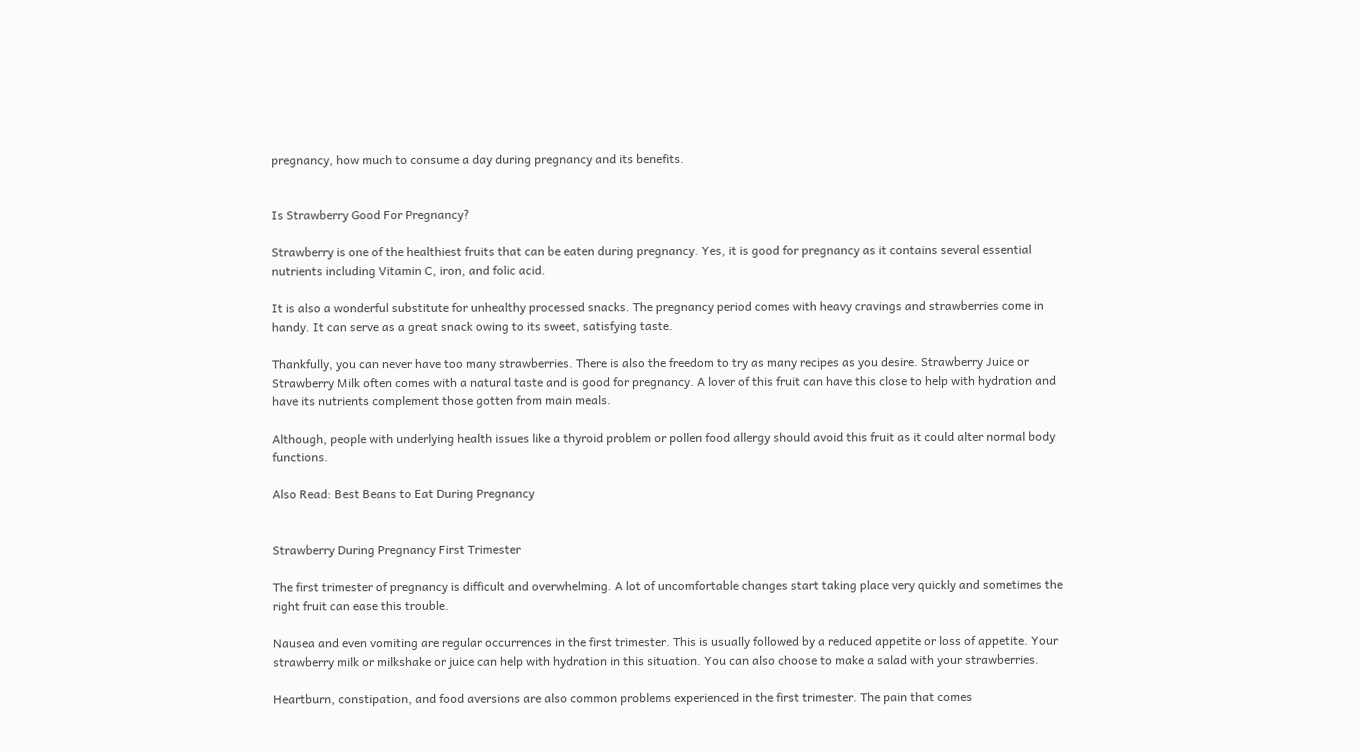pregnancy, how much to consume a day during pregnancy and its benefits.


Is Strawberry Good For Pregnancy?

Strawberry is one of the healthiest fruits that can be eaten during pregnancy. Yes, it is good for pregnancy as it contains several essential nutrients including Vitamin C, iron, and folic acid.

It is also a wonderful substitute for unhealthy processed snacks. The pregnancy period comes with heavy cravings and strawberries come in handy. It can serve as a great snack owing to its sweet, satisfying taste.

Thankfully, you can never have too many strawberries. There is also the freedom to try as many recipes as you desire. Strawberry Juice or Strawberry Milk often comes with a natural taste and is good for pregnancy. A lover of this fruit can have this close to help with hydration and have its nutrients complement those gotten from main meals.

Although, people with underlying health issues like a thyroid problem or pollen food allergy should avoid this fruit as it could alter normal body functions.

Also Read: Best Beans to Eat During Pregnancy


Strawberry During Pregnancy First Trimester

The first trimester of pregnancy is difficult and overwhelming. A lot of uncomfortable changes start taking place very quickly and sometimes the right fruit can ease this trouble.

Nausea and even vomiting are regular occurrences in the first trimester. This is usually followed by a reduced appetite or loss of appetite. Your strawberry milk or milkshake or juice can help with hydration in this situation. You can also choose to make a salad with your strawberries.

Heartburn, constipation, and food aversions are also common problems experienced in the first trimester. The pain that comes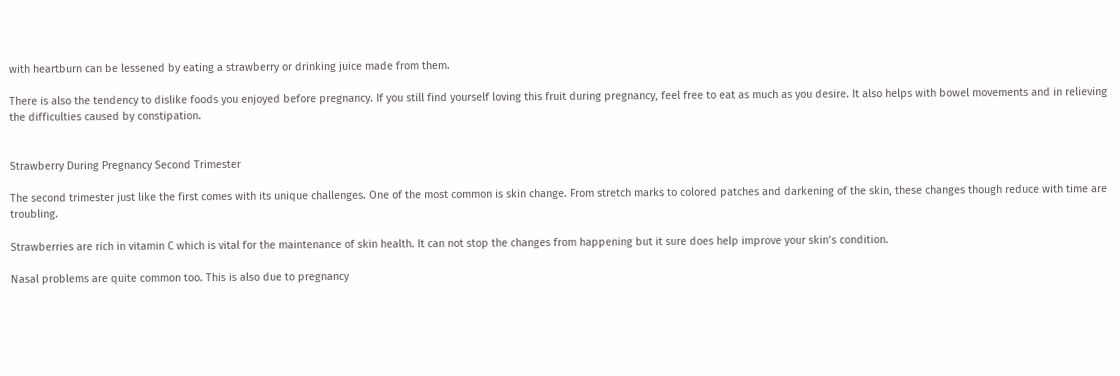with heartburn can be lessened by eating a strawberry or drinking juice made from them.

There is also the tendency to dislike foods you enjoyed before pregnancy. If you still find yourself loving this fruit during pregnancy, feel free to eat as much as you desire. It also helps with bowel movements and in relieving the difficulties caused by constipation.


Strawberry During Pregnancy Second Trimester

The second trimester just like the first comes with its unique challenges. One of the most common is skin change. From stretch marks to colored patches and darkening of the skin, these changes though reduce with time are troubling.

Strawberries are rich in vitamin C which is vital for the maintenance of skin health. It can not stop the changes from happening but it sure does help improve your skin’s condition.

Nasal problems are quite common too. This is also due to pregnancy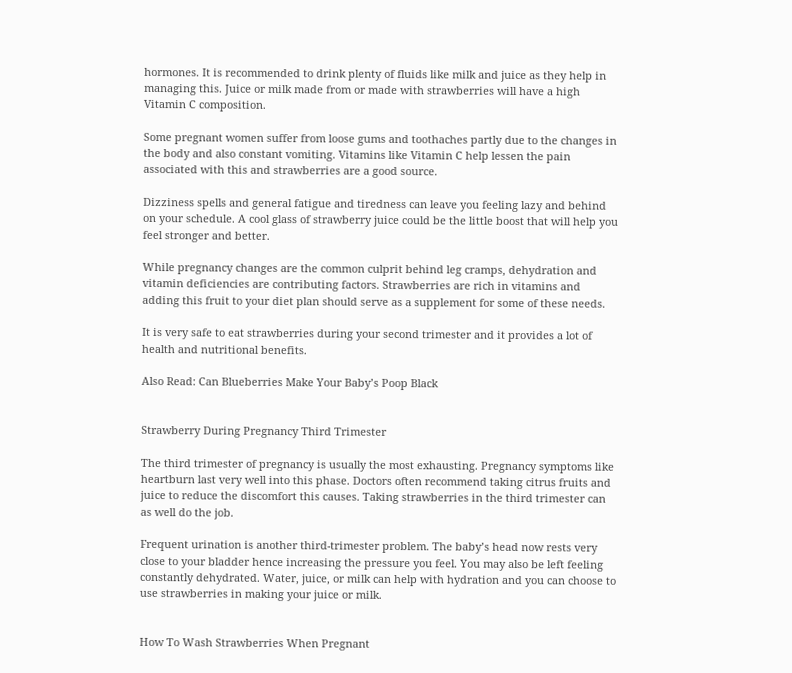hormones. It is recommended to drink plenty of fluids like milk and juice as they help in managing this. Juice or milk made from or made with strawberries will have a high Vitamin C composition.

Some pregnant women suffer from loose gums and toothaches partly due to the changes in the body and also constant vomiting. Vitamins like Vitamin C help lessen the pain associated with this and strawberries are a good source.

Dizziness spells and general fatigue and tiredness can leave you feeling lazy and behind on your schedule. A cool glass of strawberry juice could be the little boost that will help you feel stronger and better.

While pregnancy changes are the common culprit behind leg cramps, dehydration and vitamin deficiencies are contributing factors. Strawberries are rich in vitamins and adding this fruit to your diet plan should serve as a supplement for some of these needs.

It is very safe to eat strawberries during your second trimester and it provides a lot of health and nutritional benefits.

Also Read: Can Blueberries Make Your Baby’s Poop Black


Strawberry During Pregnancy Third Trimester

The third trimester of pregnancy is usually the most exhausting. Pregnancy symptoms like heartburn last very well into this phase. Doctors often recommend taking citrus fruits and juice to reduce the discomfort this causes. Taking strawberries in the third trimester can as well do the job.

Frequent urination is another third-trimester problem. The baby’s head now rests very close to your bladder hence increasing the pressure you feel. You may also be left feeling constantly dehydrated. Water, juice, or milk can help with hydration and you can choose to use strawberries in making your juice or milk.


How To Wash Strawberries When Pregnant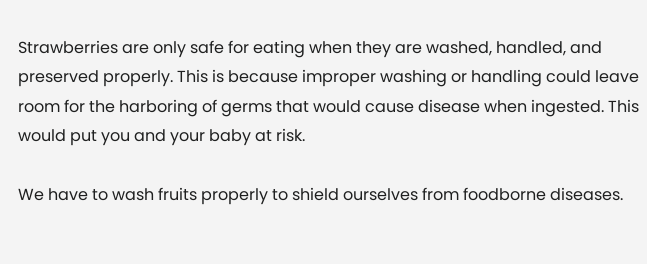Strawberries are only safe for eating when they are washed, handled, and preserved properly. This is because improper washing or handling could leave room for the harboring of germs that would cause disease when ingested. This would put you and your baby at risk.

We have to wash fruits properly to shield ourselves from foodborne diseases.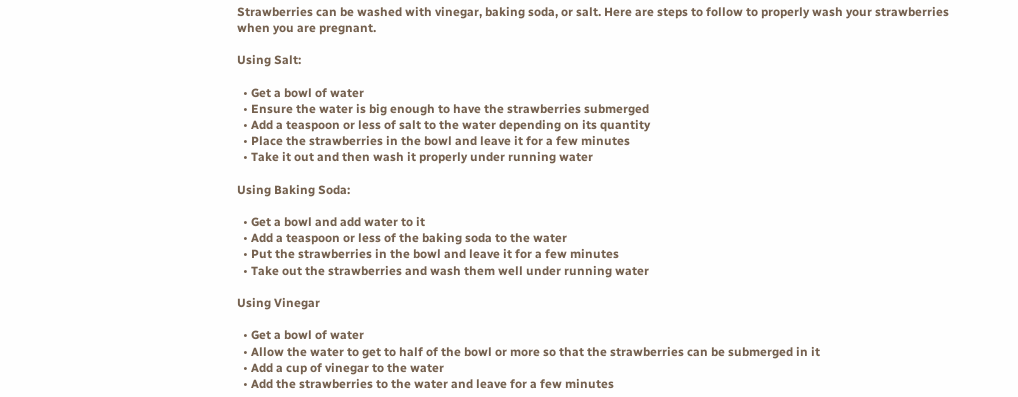Strawberries can be washed with vinegar, baking soda, or salt. Here are steps to follow to properly wash your strawberries when you are pregnant.

Using Salt:

  • Get a bowl of water
  • Ensure the water is big enough to have the strawberries submerged
  • Add a teaspoon or less of salt to the water depending on its quantity
  • Place the strawberries in the bowl and leave it for a few minutes
  • Take it out and then wash it properly under running water

Using Baking Soda:

  • Get a bowl and add water to it
  • Add a teaspoon or less of the baking soda to the water
  • Put the strawberries in the bowl and leave it for a few minutes
  • Take out the strawberries and wash them well under running water

Using Vinegar

  • Get a bowl of water
  • Allow the water to get to half of the bowl or more so that the strawberries can be submerged in it
  • Add a cup of vinegar to the water
  • Add the strawberries to the water and leave for a few minutes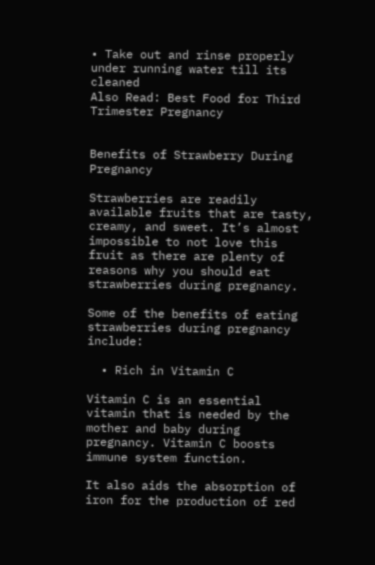• Take out and rinse properly under running water till its cleaned
Also Read: Best Food for Third Trimester Pregnancy


Benefits of Strawberry During Pregnancy

Strawberries are readily available fruits that are tasty, creamy, and sweet. It’s almost impossible to not love this fruit as there are plenty of reasons why you should eat strawberries during pregnancy.

Some of the benefits of eating strawberries during pregnancy include:

  • Rich in Vitamin C

Vitamin C is an essential vitamin that is needed by the mother and baby during pregnancy. Vitamin C boosts immune system function.

It also aids the absorption of iron for the production of red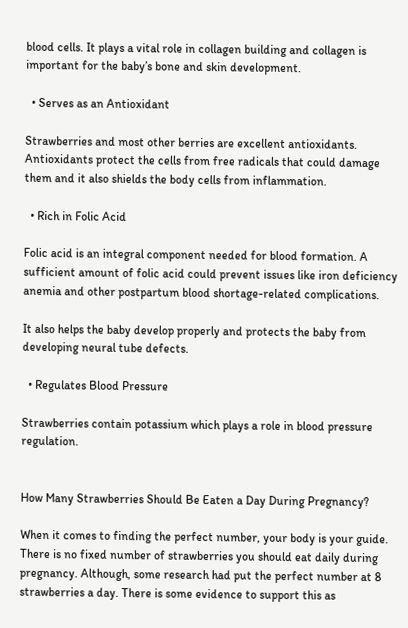blood cells. It plays a vital role in collagen building and collagen is important for the baby’s bone and skin development.

  • Serves as an Antioxidant

Strawberries and most other berries are excellent antioxidants. Antioxidants protect the cells from free radicals that could damage them and it also shields the body cells from inflammation.

  • Rich in Folic Acid

Folic acid is an integral component needed for blood formation. A sufficient amount of folic acid could prevent issues like iron deficiency anemia and other postpartum blood shortage-related complications.

It also helps the baby develop properly and protects the baby from developing neural tube defects.

  • Regulates Blood Pressure

Strawberries contain potassium which plays a role in blood pressure regulation.


How Many Strawberries Should Be Eaten a Day During Pregnancy?

When it comes to finding the perfect number, your body is your guide. There is no fixed number of strawberries you should eat daily during pregnancy. Although, some research had put the perfect number at 8 strawberries a day. There is some evidence to support this as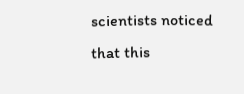scientists noticed that this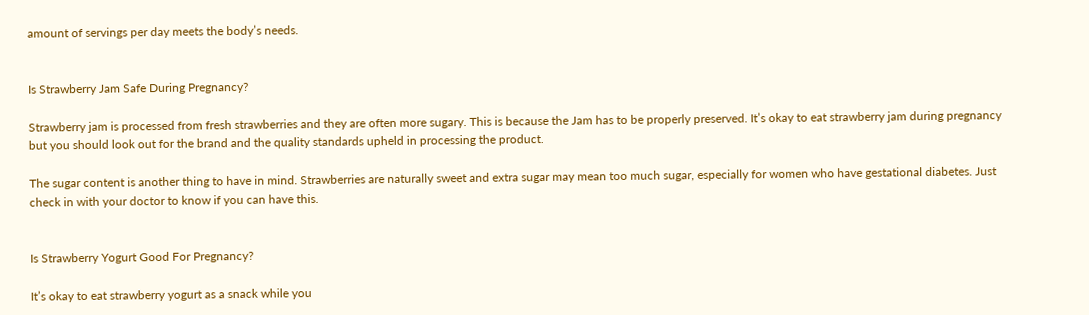amount of servings per day meets the body’s needs.


Is Strawberry Jam Safe During Pregnancy?

Strawberry jam is processed from fresh strawberries and they are often more sugary. This is because the Jam has to be properly preserved. It’s okay to eat strawberry jam during pregnancy but you should look out for the brand and the quality standards upheld in processing the product.

The sugar content is another thing to have in mind. Strawberries are naturally sweet and extra sugar may mean too much sugar, especially for women who have gestational diabetes. Just check in with your doctor to know if you can have this.


Is Strawberry Yogurt Good For Pregnancy?

It’s okay to eat strawberry yogurt as a snack while you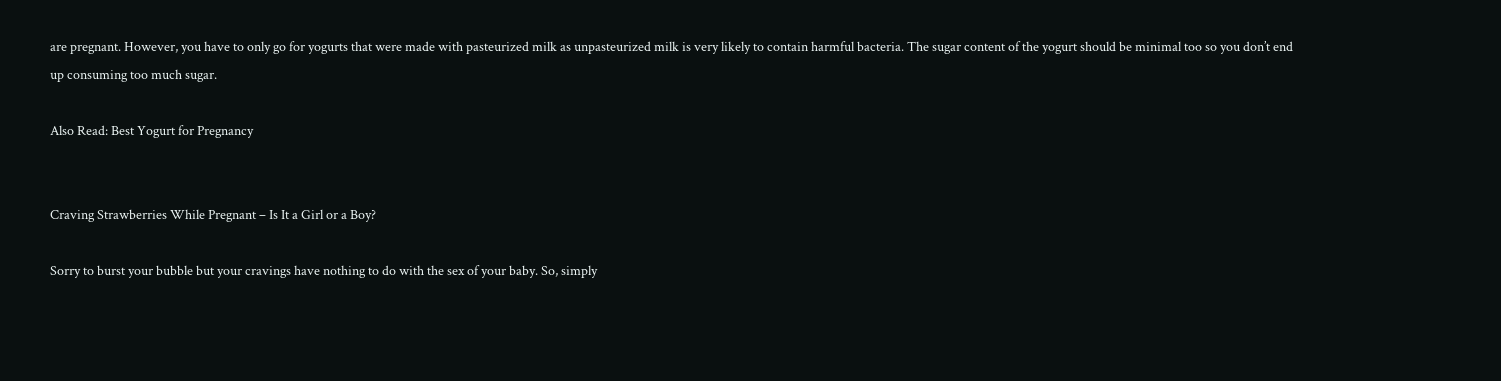are pregnant. However, you have to only go for yogurts that were made with pasteurized milk as unpasteurized milk is very likely to contain harmful bacteria. The sugar content of the yogurt should be minimal too so you don’t end up consuming too much sugar.

Also Read: Best Yogurt for Pregnancy


Craving Strawberries While Pregnant – Is It a Girl or a Boy?

Sorry to burst your bubble but your cravings have nothing to do with the sex of your baby. So, simply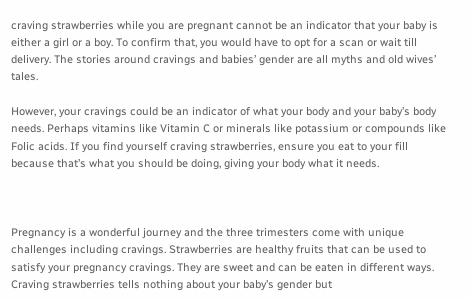craving strawberries while you are pregnant cannot be an indicator that your baby is either a girl or a boy. To confirm that, you would have to opt for a scan or wait till delivery. The stories around cravings and babies’ gender are all myths and old wives’ tales.

However, your cravings could be an indicator of what your body and your baby’s body needs. Perhaps vitamins like Vitamin C or minerals like potassium or compounds like Folic acids. If you find yourself craving strawberries, ensure you eat to your fill because that’s what you should be doing, giving your body what it needs.



Pregnancy is a wonderful journey and the three trimesters come with unique challenges including cravings. Strawberries are healthy fruits that can be used to satisfy your pregnancy cravings. They are sweet and can be eaten in different ways. Craving strawberries tells nothing about your baby’s gender but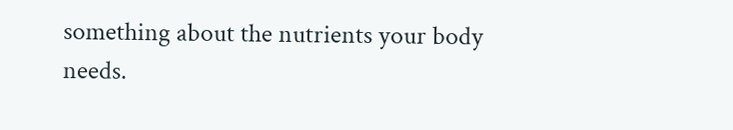something about the nutrients your body needs.